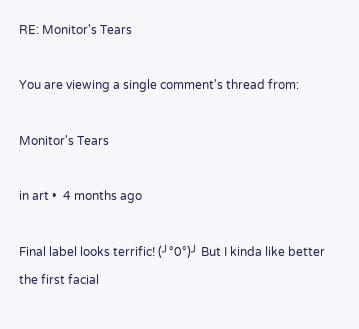RE: Monitor's Tears

You are viewing a single comment's thread from:

Monitor's Tears

in art •  4 months ago

Final label looks terrific! (╯°0°)╯ But I kinda like better the first facial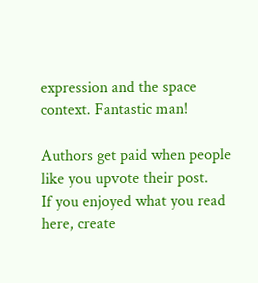expression and the space context. Fantastic man!

Authors get paid when people like you upvote their post.
If you enjoyed what you read here, create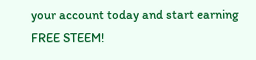your account today and start earning FREE STEEM!